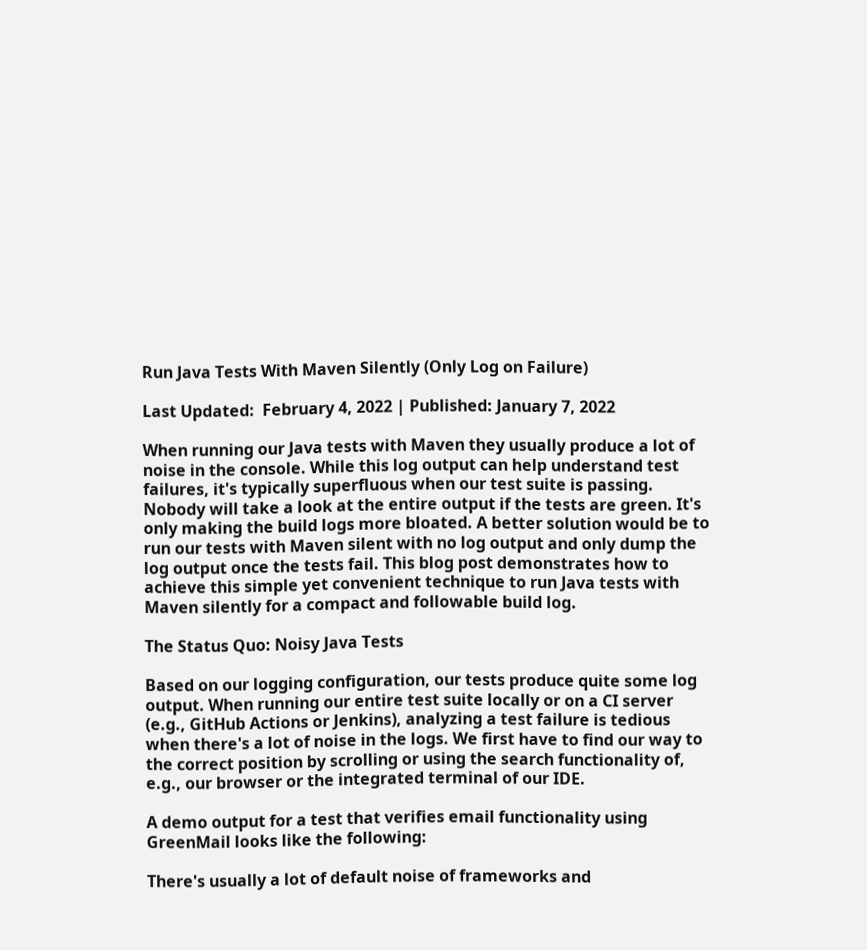Run Java Tests With Maven Silently (Only Log on Failure)

Last Updated:  February 4, 2022 | Published: January 7, 2022

When running our Java tests with Maven they usually produce a lot of noise in the console. While this log output can help understand test failures, it's typically superfluous when our test suite is passing. Nobody will take a look at the entire output if the tests are green. It's only making the build logs more bloated. A better solution would be to run our tests with Maven silent with no log output and only dump the log output once the tests fail. This blog post demonstrates how to achieve this simple yet convenient technique to run Java tests with Maven silently for a compact and followable build log.

The Status Quo: Noisy Java Tests

Based on our logging configuration, our tests produce quite some log output. When running our entire test suite locally or on a CI server (e.g., GitHub Actions or Jenkins), analyzing a test failure is tedious when there's a lot of noise in the logs. We first have to find our way to the correct position by scrolling or using the search functionality of, e.g., our browser or the integrated terminal of our IDE.

A demo output for a test that verifies email functionality using GreenMail looks like the following:

There's usually a lot of default noise of frameworks and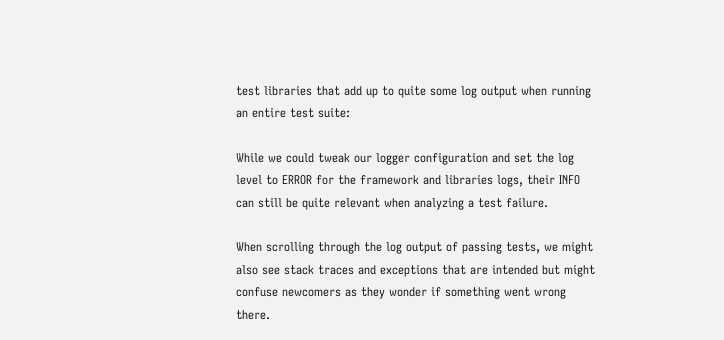test libraries that add up to quite some log output when running an entire test suite:

While we could tweak our logger configuration and set the log level to ERROR for the framework and libraries logs, their INFO can still be quite relevant when analyzing a test failure.

When scrolling through the log output of passing tests, we might also see stack traces and exceptions that are intended but might confuse newcomers as they wonder if something went wrong there.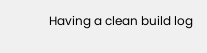Having a clean build log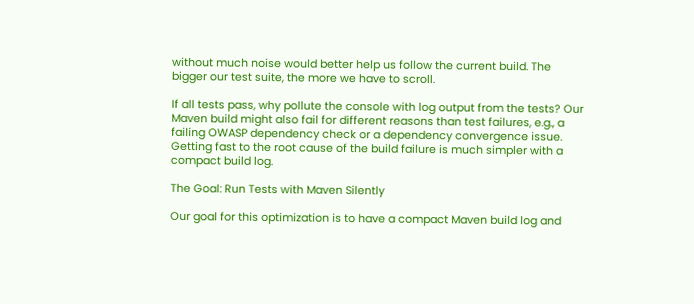without much noise would better help us follow the current build. The bigger our test suite, the more we have to scroll.

If all tests pass, why pollute the console with log output from the tests? Our Maven build might also fail for different reasons than test failures, e.g., a failing OWASP dependency check or a dependency convergence issue. Getting fast to the root cause of the build failure is much simpler with a compact build log.

The Goal: Run Tests with Maven Silently

Our goal for this optimization is to have a compact Maven build log and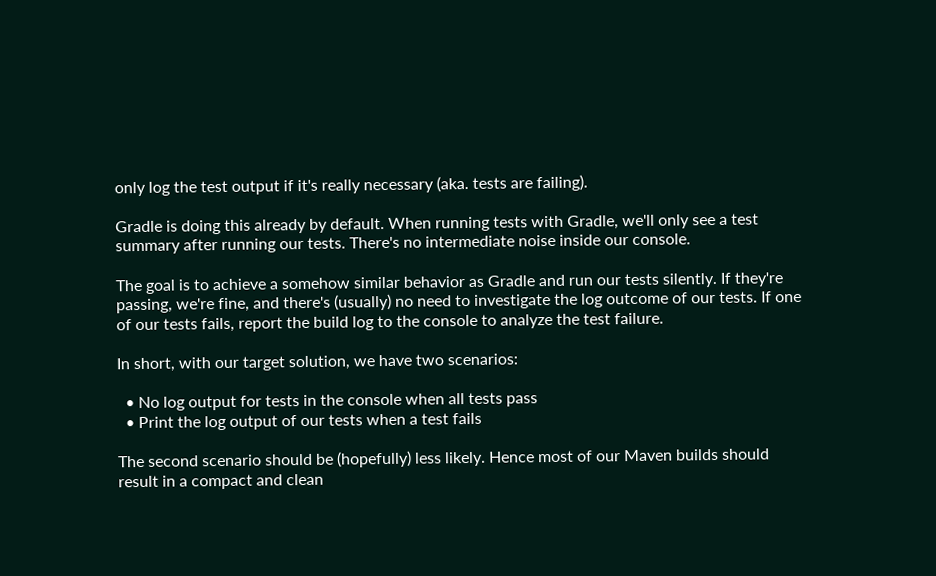only log the test output if it's really necessary (aka. tests are failing).

Gradle is doing this already by default. When running tests with Gradle, we'll only see a test summary after running our tests. There's no intermediate noise inside our console.

The goal is to achieve a somehow similar behavior as Gradle and run our tests silently. If they're passing, we're fine, and there's (usually) no need to investigate the log outcome of our tests. If one of our tests fails, report the build log to the console to analyze the test failure.

In short, with our target solution, we have two scenarios:

  • No log output for tests in the console when all tests pass
  • Print the log output of our tests when a test fails

The second scenario should be (hopefully) less likely. Hence most of our Maven builds should result in a compact and clean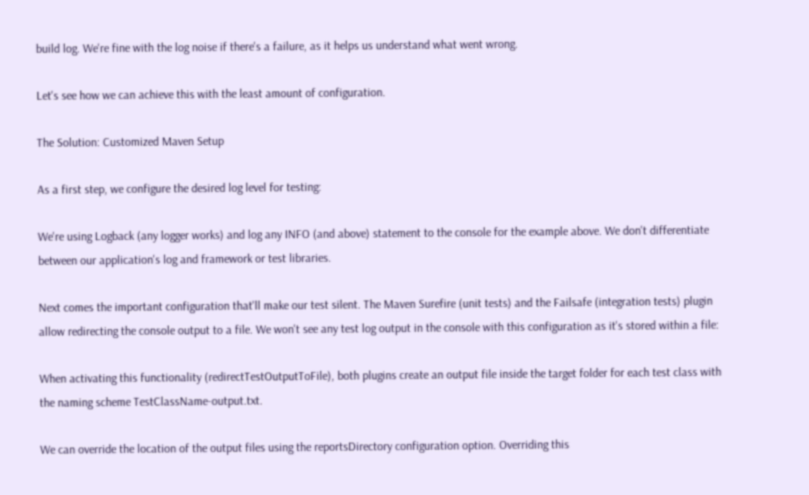build log. We're fine with the log noise if there's a failure, as it helps us understand what went wrong.

Let's see how we can achieve this with the least amount of configuration.

The Solution: Customized Maven Setup

As a first step, we configure the desired log level for testing:

We're using Logback (any logger works) and log any INFO (and above) statement to the console for the example above. We don't differentiate between our application's log and framework or test libraries.

Next comes the important configuration that'll make our test silent. The Maven Surefire (unit tests) and the Failsafe (integration tests) plugin allow redirecting the console output to a file. We won't see any test log output in the console with this configuration as it's stored within a file:

When activating this functionality (redirectTestOutputToFile), both plugins create an output file inside the target folder for each test class with the naming scheme TestClassName-output.txt.

We can override the location of the output files using the reportsDirectory configuration option. Overriding this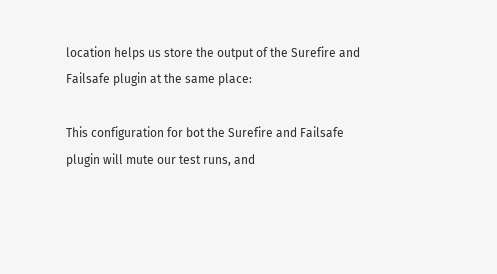location helps us store the output of the Surefire and Failsafe plugin at the same place:

This configuration for bot the Surefire and Failsafe plugin will mute our test runs, and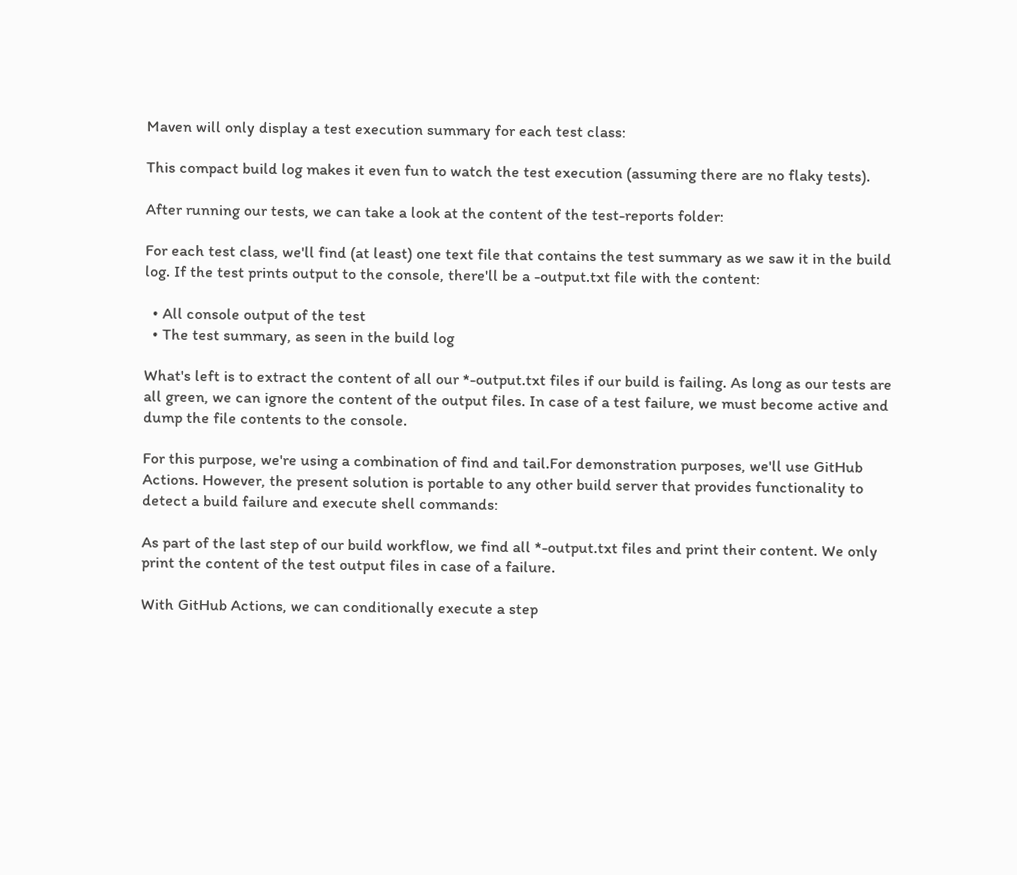Maven will only display a test execution summary for each test class:

This compact build log makes it even fun to watch the test execution (assuming there are no flaky tests).

After running our tests, we can take a look at the content of the test-reports folder:

For each test class, we'll find (at least) one text file that contains the test summary as we saw it in the build log. If the test prints output to the console, there'll be a -output.txt file with the content:

  • All console output of the test
  • The test summary, as seen in the build log

What's left is to extract the content of all our *-output.txt files if our build is failing. As long as our tests are all green, we can ignore the content of the output files. In case of a test failure, we must become active and dump the file contents to the console.

For this purpose, we're using a combination of find and tail.For demonstration purposes, we'll use GitHub Actions. However, the present solution is portable to any other build server that provides functionality to detect a build failure and execute shell commands:

As part of the last step of our build workflow, we find all *-output.txt files and print their content. We only print the content of the test output files in case of a failure.

With GitHub Actions, we can conditionally execute a step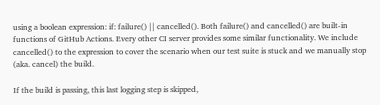using a boolean expression: if: failure() || cancelled(). Both failure() and cancelled() are built-in functions of GitHub Actions. Every other CI server provides some similar functionality. We include cancelled() to the expression to cover the scenario when our test suite is stuck and we manually stop (aka. cancel) the build.

If the build is passing, this last logging step is skipped,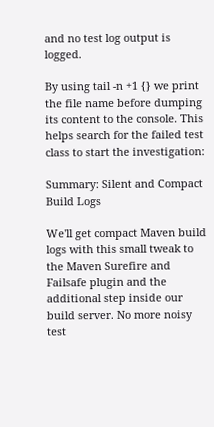and no test log output is logged.

By using tail -n +1 {} we print the file name before dumping its content to the console. This helps search for the failed test class to start the investigation:

Summary: Silent and Compact Build Logs

We'll get compact Maven build logs with this small tweak to the Maven Surefire and Failsafe plugin and the additional step inside our build server. No more noisy test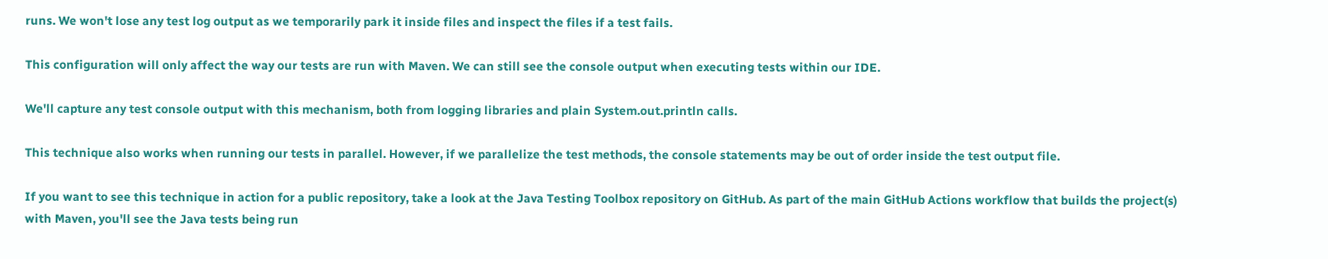runs. We won't lose any test log output as we temporarily park it inside files and inspect the files if a test fails.

This configuration will only affect the way our tests are run with Maven. We can still see the console output when executing tests within our IDE.

We'll capture any test console output with this mechanism, both from logging libraries and plain System.out.println calls.

This technique also works when running our tests in parallel. However, if we parallelize the test methods, the console statements may be out of order inside the test output file.

If you want to see this technique in action for a public repository, take a look at the Java Testing Toolbox repository on GitHub. As part of the main GitHub Actions workflow that builds the project(s) with Maven, you'll see the Java tests being run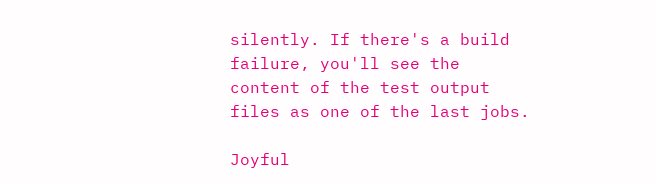silently. If there's a build failure, you'll see the content of the test output files as one of the last jobs.

Joyful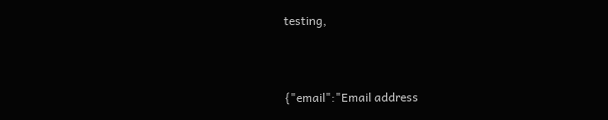testing,


{"email":"Email address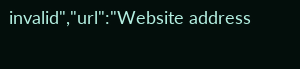invalid","url":"Website address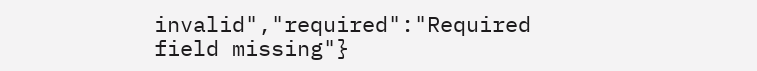invalid","required":"Required field missing"}